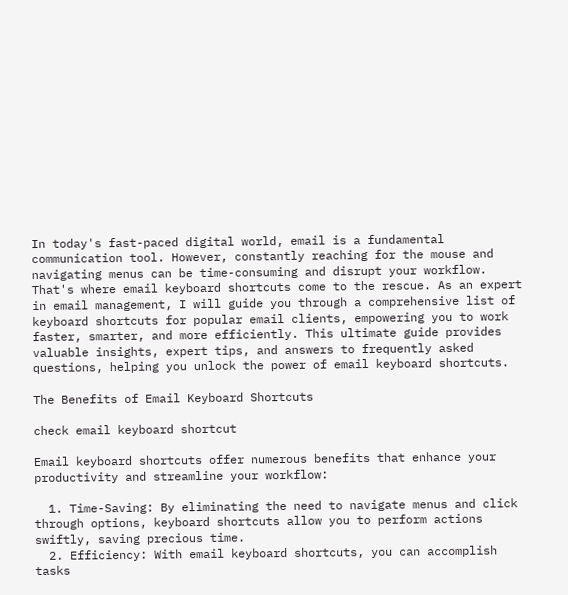In today's fast-paced digital world, email is a fundamental communication tool. However, constantly reaching for the mouse and navigating menus can be time-consuming and disrupt your workflow. That's where email keyboard shortcuts come to the rescue. As an expert in email management, I will guide you through a comprehensive list of keyboard shortcuts for popular email clients, empowering you to work faster, smarter, and more efficiently. This ultimate guide provides valuable insights, expert tips, and answers to frequently asked questions, helping you unlock the power of email keyboard shortcuts.

The Benefits of Email Keyboard Shortcuts

check email keyboard shortcut

Email keyboard shortcuts offer numerous benefits that enhance your productivity and streamline your workflow:

  1. Time-Saving: By eliminating the need to navigate menus and click through options, keyboard shortcuts allow you to perform actions swiftly, saving precious time.
  2. Efficiency: With email keyboard shortcuts, you can accomplish tasks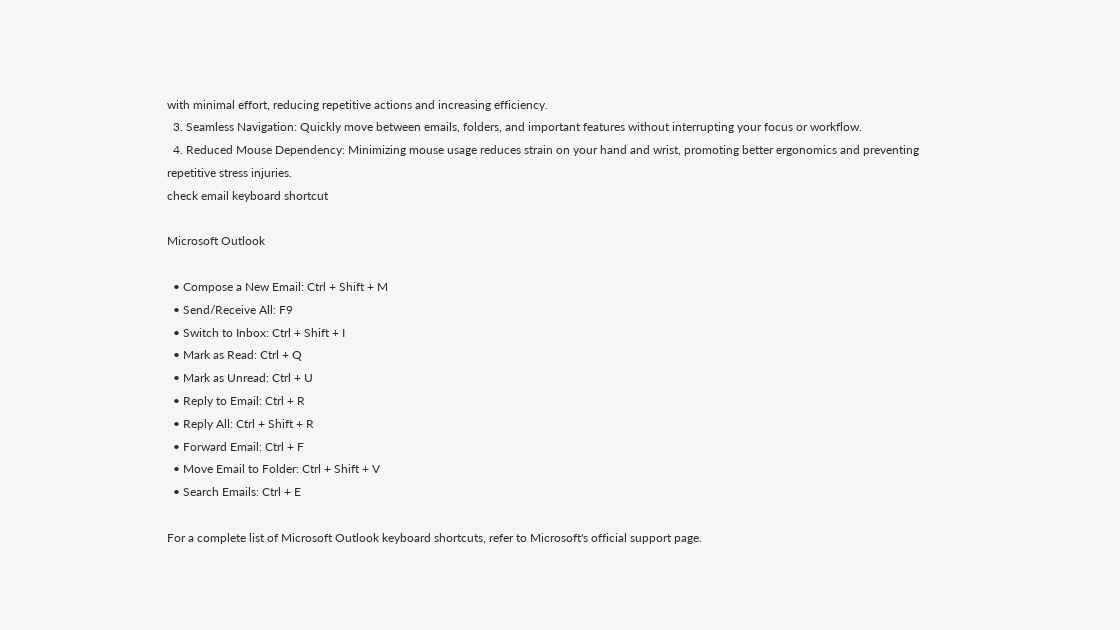with minimal effort, reducing repetitive actions and increasing efficiency.
  3. Seamless Navigation: Quickly move between emails, folders, and important features without interrupting your focus or workflow.
  4. Reduced Mouse Dependency: Minimizing mouse usage reduces strain on your hand and wrist, promoting better ergonomics and preventing repetitive stress injuries.
check email keyboard shortcut

Microsoft Outlook

  • Compose a New Email: Ctrl + Shift + M
  • Send/Receive All: F9
  • Switch to Inbox: Ctrl + Shift + I
  • Mark as Read: Ctrl + Q
  • Mark as Unread: Ctrl + U
  • Reply to Email: Ctrl + R
  • Reply All: Ctrl + Shift + R
  • Forward Email: Ctrl + F
  • Move Email to Folder: Ctrl + Shift + V
  • Search Emails: Ctrl + E

For a complete list of Microsoft Outlook keyboard shortcuts, refer to Microsoft's official support page.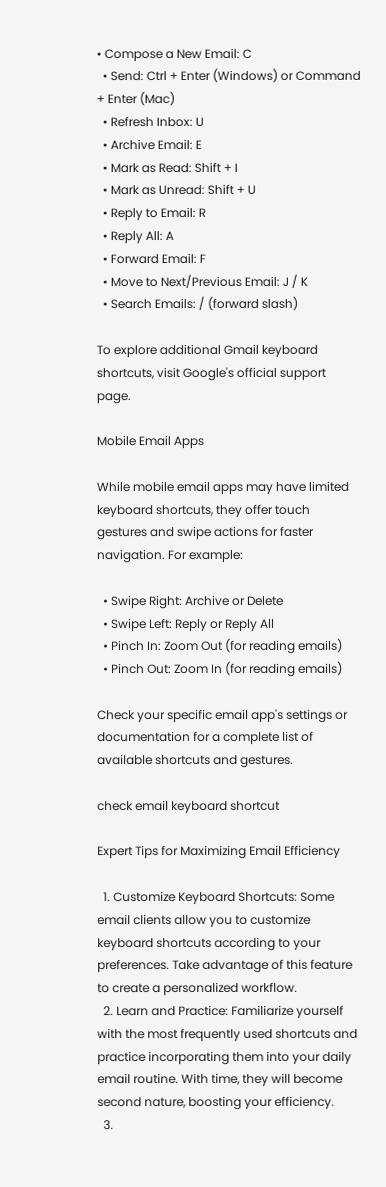• Compose a New Email: C
  • Send: Ctrl + Enter (Windows) or Command + Enter (Mac)
  • Refresh Inbox: U
  • Archive Email: E
  • Mark as Read: Shift + I
  • Mark as Unread: Shift + U
  • Reply to Email: R
  • Reply All: A
  • Forward Email: F
  • Move to Next/Previous Email: J / K
  • Search Emails: / (forward slash)

To explore additional Gmail keyboard shortcuts, visit Google's official support page.

Mobile Email Apps

While mobile email apps may have limited keyboard shortcuts, they offer touch gestures and swipe actions for faster navigation. For example:

  • Swipe Right: Archive or Delete
  • Swipe Left: Reply or Reply All
  • Pinch In: Zoom Out (for reading emails)
  • Pinch Out: Zoom In (for reading emails)

Check your specific email app's settings or documentation for a complete list of available shortcuts and gestures.

check email keyboard shortcut

Expert Tips for Maximizing Email Efficiency

  1. Customize Keyboard Shortcuts: Some email clients allow you to customize keyboard shortcuts according to your preferences. Take advantage of this feature to create a personalized workflow.
  2. Learn and Practice: Familiarize yourself with the most frequently used shortcuts and practice incorporating them into your daily email routine. With time, they will become second nature, boosting your efficiency.
  3.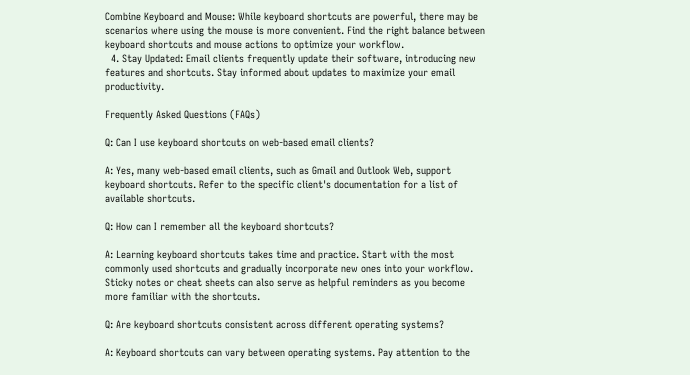Combine Keyboard and Mouse: While keyboard shortcuts are powerful, there may be scenarios where using the mouse is more convenient. Find the right balance between keyboard shortcuts and mouse actions to optimize your workflow.
  4. Stay Updated: Email clients frequently update their software, introducing new features and shortcuts. Stay informed about updates to maximize your email productivity.

Frequently Asked Questions (FAQs)

Q: Can I use keyboard shortcuts on web-based email clients?

A: Yes, many web-based email clients, such as Gmail and Outlook Web, support keyboard shortcuts. Refer to the specific client's documentation for a list of available shortcuts.

Q: How can I remember all the keyboard shortcuts?

A: Learning keyboard shortcuts takes time and practice. Start with the most commonly used shortcuts and gradually incorporate new ones into your workflow. Sticky notes or cheat sheets can also serve as helpful reminders as you become more familiar with the shortcuts.

Q: Are keyboard shortcuts consistent across different operating systems?

A: Keyboard shortcuts can vary between operating systems. Pay attention to the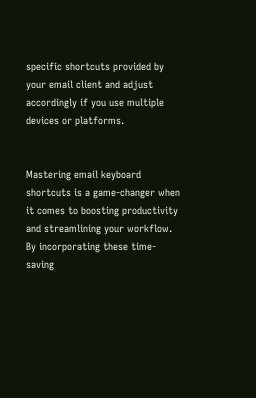specific shortcuts provided by your email client and adjust accordingly if you use multiple devices or platforms.


Mastering email keyboard shortcuts is a game-changer when it comes to boosting productivity and streamlining your workflow. By incorporating these time-saving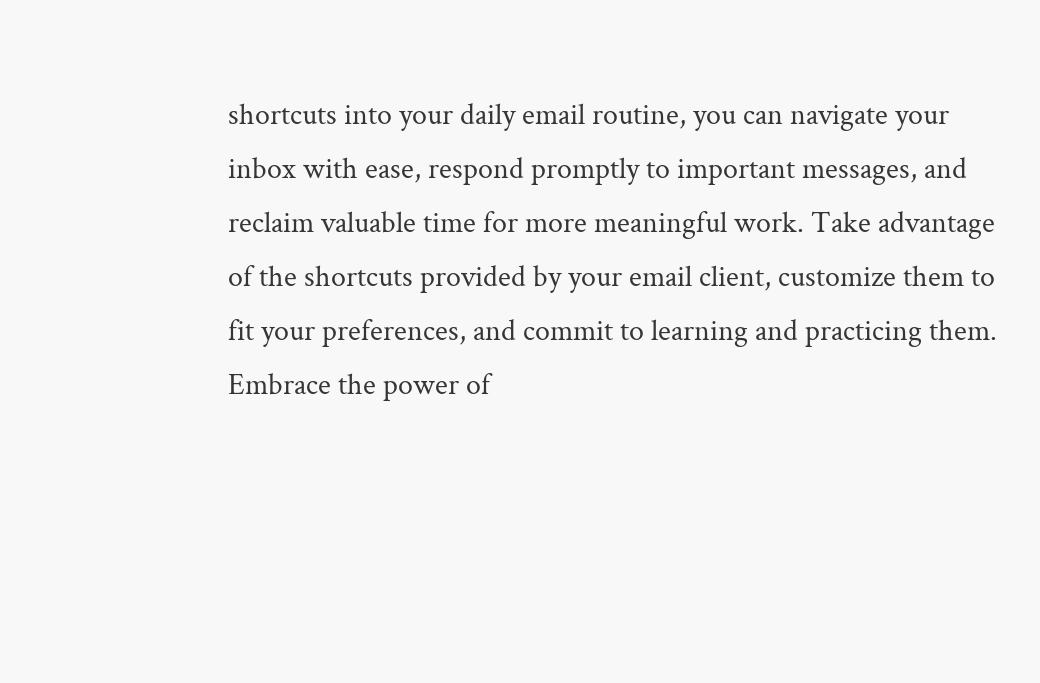shortcuts into your daily email routine, you can navigate your inbox with ease, respond promptly to important messages, and reclaim valuable time for more meaningful work. Take advantage of the shortcuts provided by your email client, customize them to fit your preferences, and commit to learning and practicing them. Embrace the power of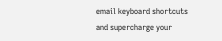email keyboard shortcuts and supercharge your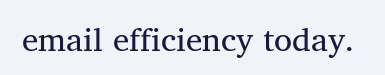email efficiency today.